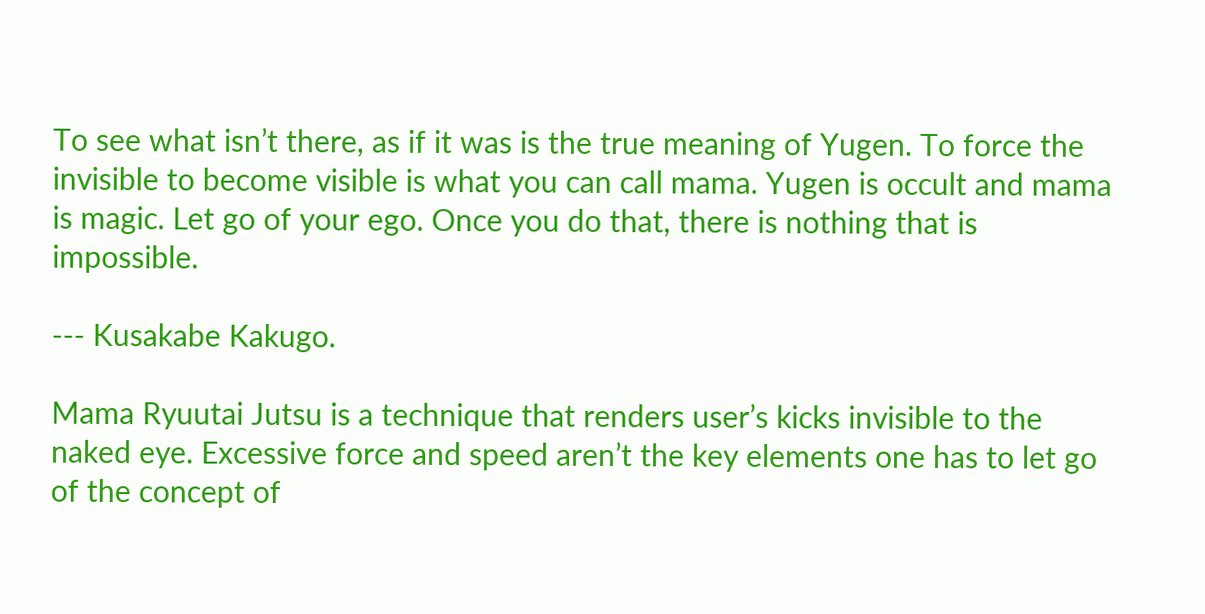To see what isn’t there, as if it was is the true meaning of Yugen. To force the invisible to become visible is what you can call mama. Yugen is occult and mama is magic. Let go of your ego. Once you do that, there is nothing that is impossible.

--- Kusakabe Kakugo.

Mama Ryuutai Jutsu is a technique that renders user’s kicks invisible to the naked eye. Excessive force and speed aren’t the key elements one has to let go of the concept of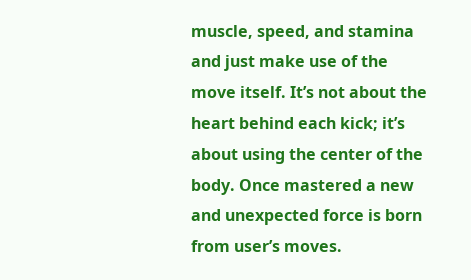muscle, speed, and stamina and just make use of the move itself. It’s not about the heart behind each kick; it’s about using the center of the body. Once mastered a new and unexpected force is born from user’s moves.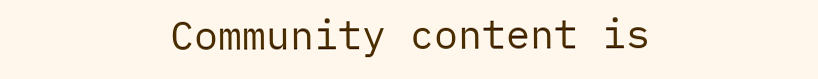Community content is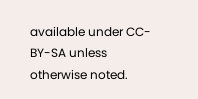available under CC-BY-SA unless otherwise noted.